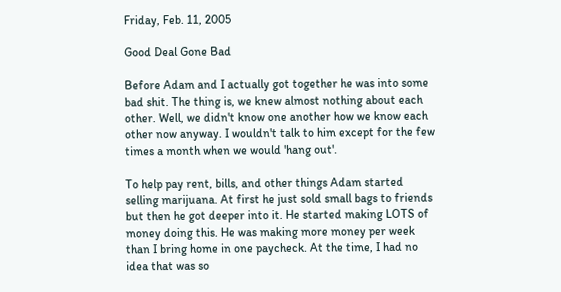Friday, Feb. 11, 2005

Good Deal Gone Bad

Before Adam and I actually got together he was into some bad shit. The thing is, we knew almost nothing about each other. Well, we didn't know one another how we know each other now anyway. I wouldn't talk to him except for the few times a month when we would 'hang out'.

To help pay rent, bills, and other things Adam started selling marijuana. At first he just sold small bags to friends but then he got deeper into it. He started making LOTS of money doing this. He was making more money per week than I bring home in one paycheck. At the time, I had no idea that was so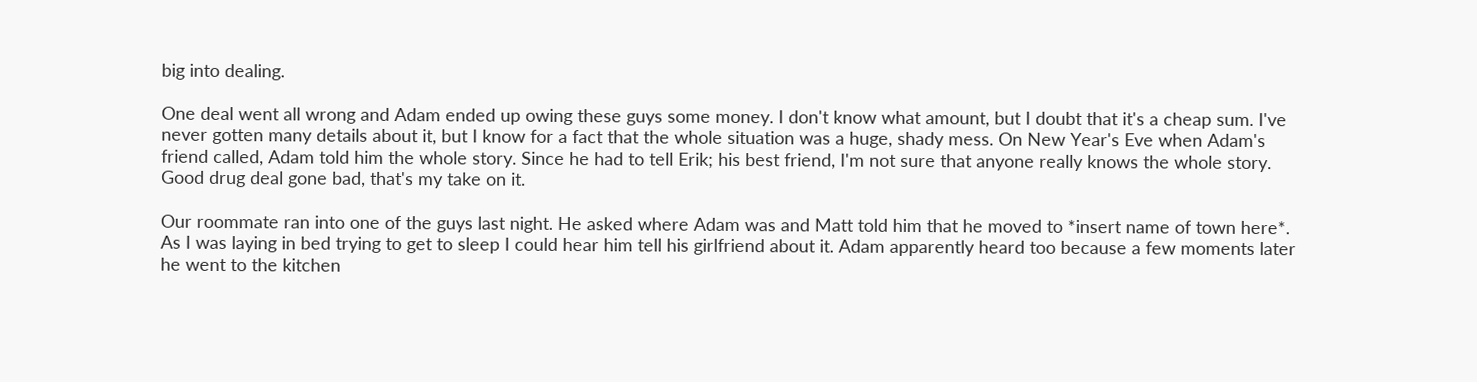big into dealing.

One deal went all wrong and Adam ended up owing these guys some money. I don't know what amount, but I doubt that it's a cheap sum. I've never gotten many details about it, but I know for a fact that the whole situation was a huge, shady mess. On New Year's Eve when Adam's friend called, Adam told him the whole story. Since he had to tell Erik; his best friend, I'm not sure that anyone really knows the whole story. Good drug deal gone bad, that's my take on it.

Our roommate ran into one of the guys last night. He asked where Adam was and Matt told him that he moved to *insert name of town here*. As I was laying in bed trying to get to sleep I could hear him tell his girlfriend about it. Adam apparently heard too because a few moments later he went to the kitchen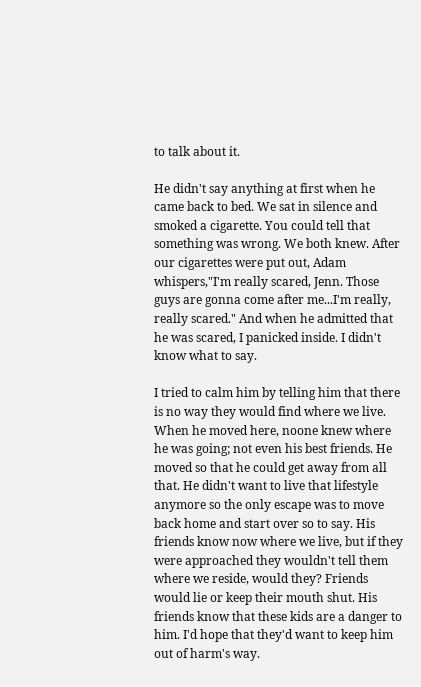to talk about it.

He didn't say anything at first when he came back to bed. We sat in silence and smoked a cigarette. You could tell that something was wrong. We both knew. After our cigarettes were put out, Adam whispers,"I'm really scared, Jenn. Those guys are gonna come after me...I'm really, really scared." And when he admitted that he was scared, I panicked inside. I didn't know what to say.

I tried to calm him by telling him that there is no way they would find where we live. When he moved here, noone knew where he was going; not even his best friends. He moved so that he could get away from all that. He didn't want to live that lifestyle anymore so the only escape was to move back home and start over so to say. His friends know now where we live, but if they were approached they wouldn't tell them where we reside, would they? Friends would lie or keep their mouth shut. His friends know that these kids are a danger to him. I'd hope that they'd want to keep him out of harm's way.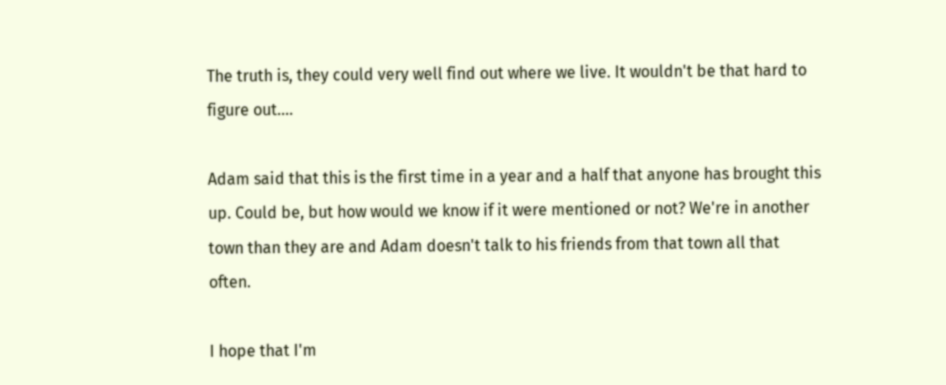The truth is, they could very well find out where we live. It wouldn't be that hard to figure out....

Adam said that this is the first time in a year and a half that anyone has brought this up. Could be, but how would we know if it were mentioned or not? We're in another town than they are and Adam doesn't talk to his friends from that town all that often.

I hope that I'm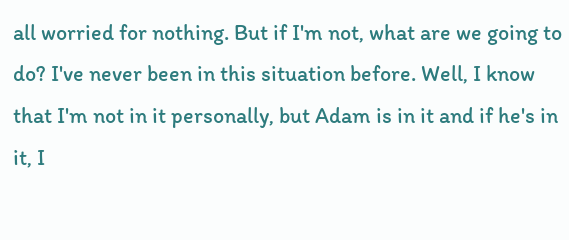all worried for nothing. But if I'm not, what are we going to do? I've never been in this situation before. Well, I know that I'm not in it personally, but Adam is in it and if he's in it, I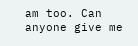am too. Can anyone give me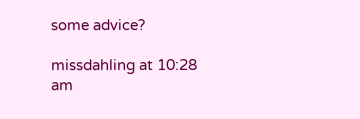some advice?

missdahling at 10:28 am